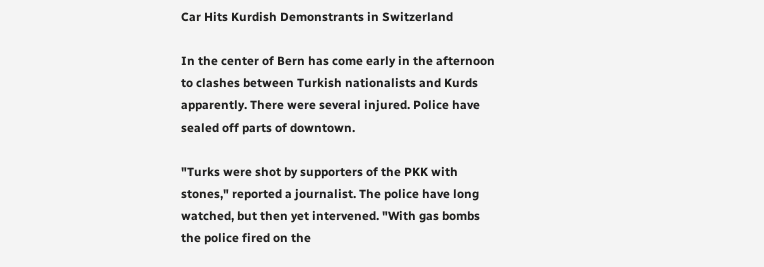Car Hits Kurdish Demonstrants in Switzerland

In the center of Bern has come early in the afternoon to clashes between Turkish nationalists and Kurds apparently. There were several injured. Police have sealed off parts of downtown.

"Turks were shot by supporters of the PKK with stones," reported a journalist. The police have long watched, but then yet intervened. "With gas bombs the police fired on the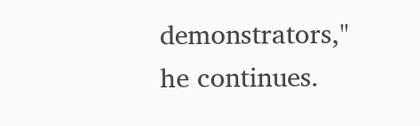demonstrators," he continues.